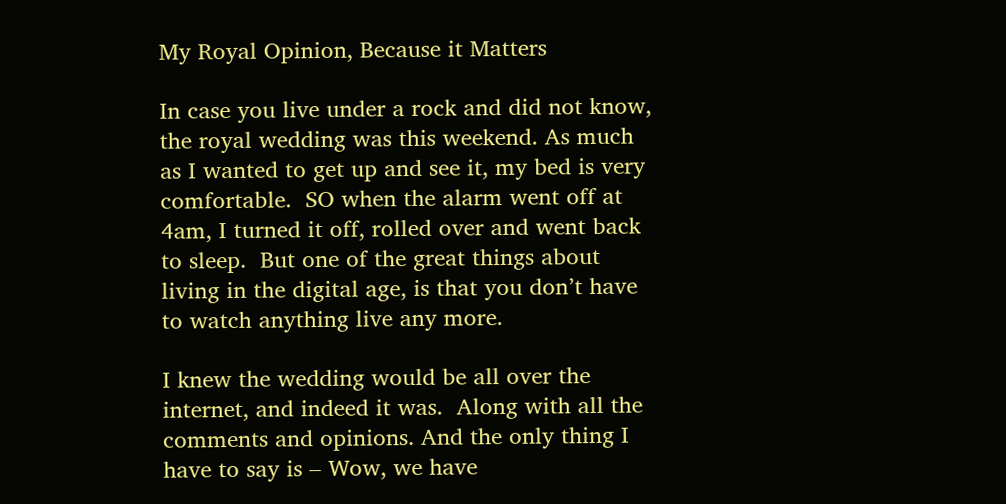My Royal Opinion, Because it Matters

In case you live under a rock and did not know, the royal wedding was this weekend. As much as I wanted to get up and see it, my bed is very comfortable.  SO when the alarm went off at 4am, I turned it off, rolled over and went back to sleep.  But one of the great things about living in the digital age, is that you don’t have to watch anything live any more.

I knew the wedding would be all over the internet, and indeed it was.  Along with all the comments and opinions. And the only thing I have to say is – Wow, we have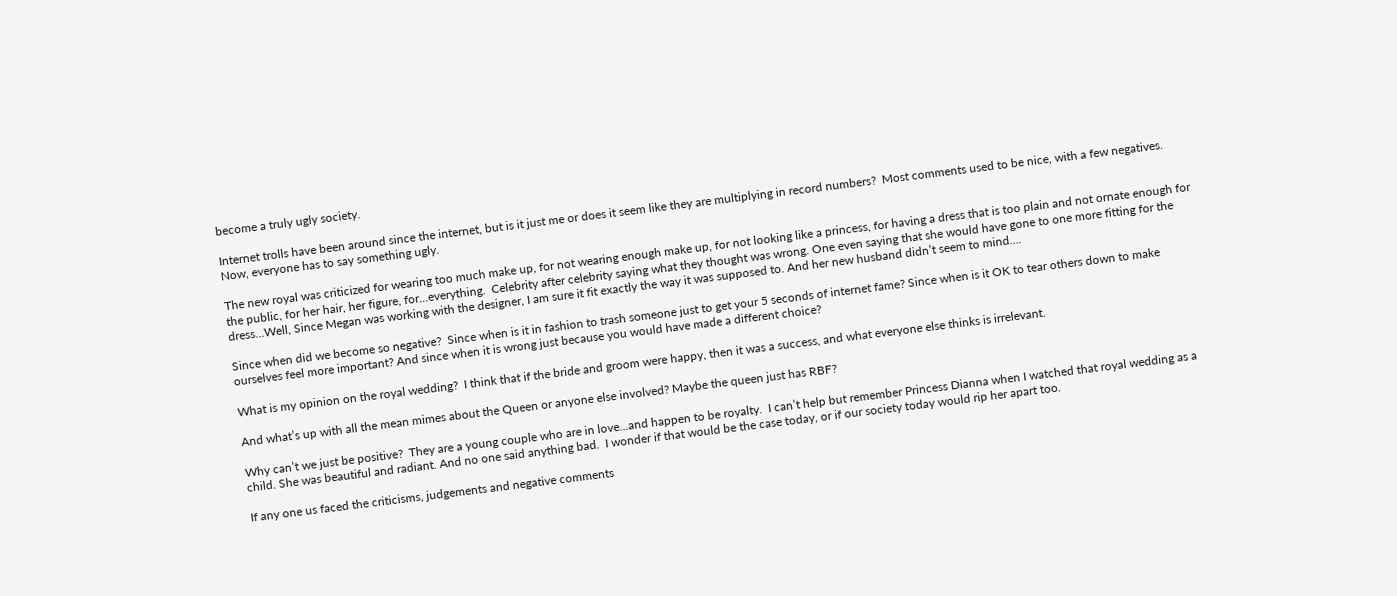become a truly ugly society.

Internet trolls have been around since the internet, but is it just me or does it seem like they are multiplying in record numbers?  Most comments used to be nice, with a few negatives.  Now, everyone has to say something ugly.

The new royal was criticized for wearing too much make up, for not wearing enough make up, for not looking like a princess, for having a dress that is too plain and not ornate enough for the public, for her hair, her figure, for…everything.  Celebrity after celebrity saying what they thought was wrong. One even saying that she would have gone to one more fitting for the dress…Well, Since Megan was working with the designer, I am sure it fit exactly the way it was supposed to. And her new husband didn’t seem to mind….

Since when did we become so negative?  Since when is it in fashion to trash someone just to get your 5 seconds of internet fame? Since when is it OK to tear others down to make ourselves feel more important? And since when it is wrong just because you would have made a different choice?

What is my opinion on the royal wedding?  I think that if the bride and groom were happy, then it was a success, and what everyone else thinks is irrelevant.

And what’s up with all the mean mimes about the Queen or anyone else involved? Maybe the queen just has RBF?

Why can’t we just be positive?  They are a young couple who are in love…and happen to be royalty.  I can’t help but remember Princess Dianna when I watched that royal wedding as a child. She was beautiful and radiant. And no one said anything bad.  I wonder if that would be the case today, or if our society today would rip her apart too.

If any one us faced the criticisms, judgements and negative comments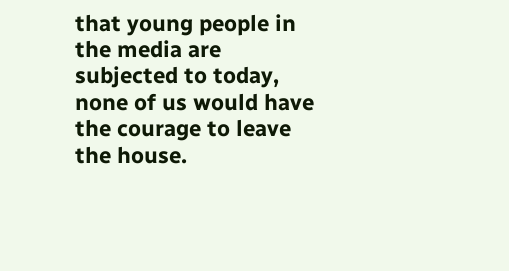that young people in the media are subjected to today, none of us would have the courage to leave the house.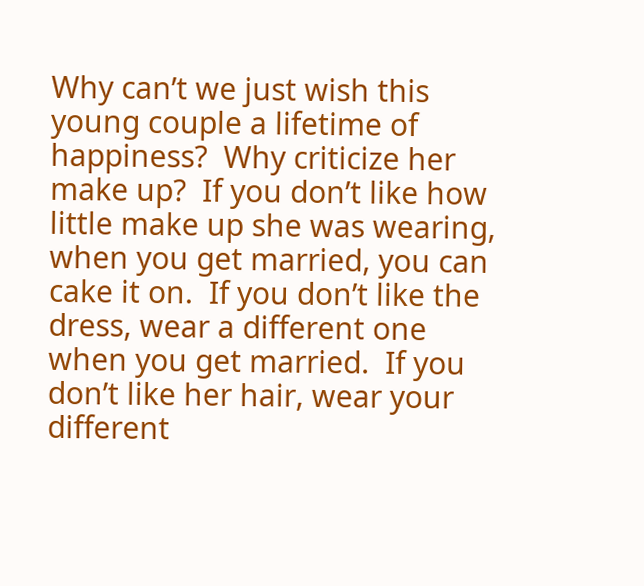Why can’t we just wish this young couple a lifetime of happiness?  Why criticize her make up?  If you don’t like how little make up she was wearing, when you get married, you can cake it on.  If you don’t like the dress, wear a different one when you get married.  If you don’t like her hair, wear your different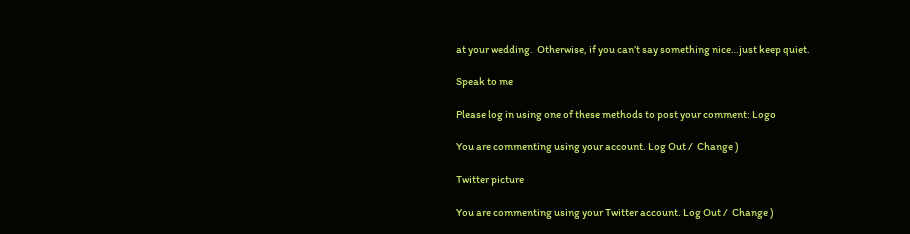at your wedding.  Otherwise, if you can’t say something nice…just keep quiet.

Speak to me

Please log in using one of these methods to post your comment: Logo

You are commenting using your account. Log Out /  Change )

Twitter picture

You are commenting using your Twitter account. Log Out /  Change )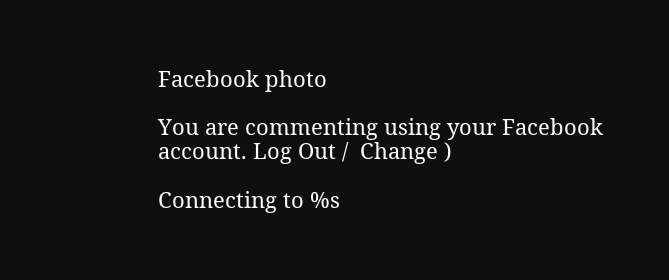Facebook photo

You are commenting using your Facebook account. Log Out /  Change )

Connecting to %s